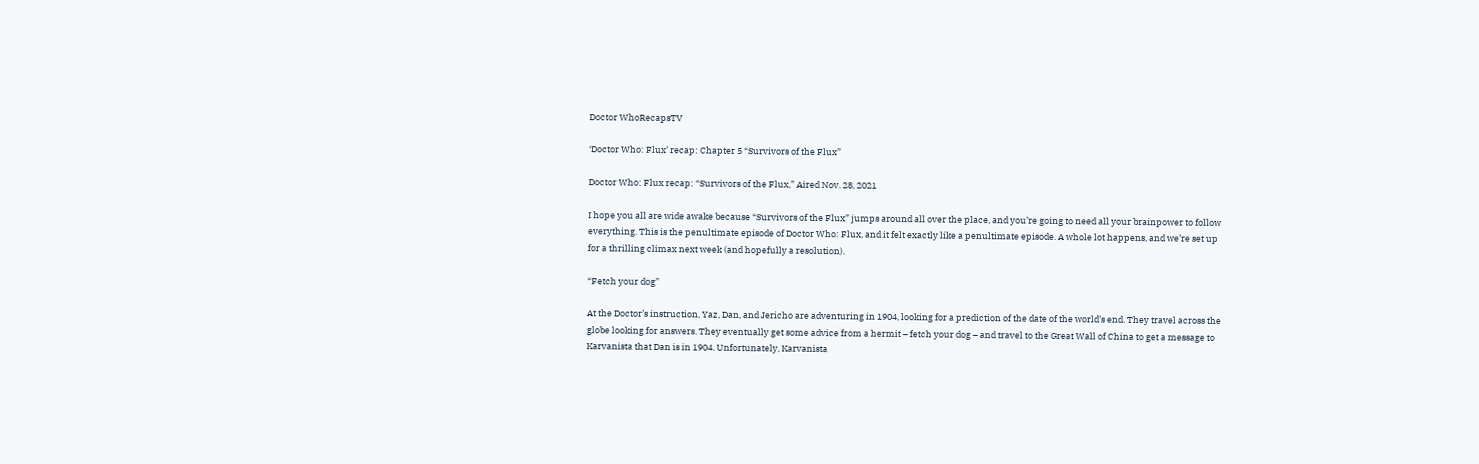Doctor WhoRecapsTV

‘Doctor Who: Flux’ recap: Chapter 5 “Survivors of the Flux”

Doctor Who: Flux recap: “Survivors of the Flux,” Aired Nov. 28, 2021

I hope you all are wide awake because “Survivors of the Flux” jumps around all over the place, and you’re going to need all your brainpower to follow everything. This is the penultimate episode of Doctor Who: Flux, and it felt exactly like a penultimate episode. A whole lot happens, and we’re set up for a thrilling climax next week (and hopefully a resolution).

“Fetch your dog”

At the Doctor’s instruction, Yaz, Dan, and Jericho are adventuring in 1904, looking for a prediction of the date of the world’s end. They travel across the globe looking for answers. They eventually get some advice from a hermit – fetch your dog – and travel to the Great Wall of China to get a message to Karvanista that Dan is in 1904. Unfortunately, Karvanista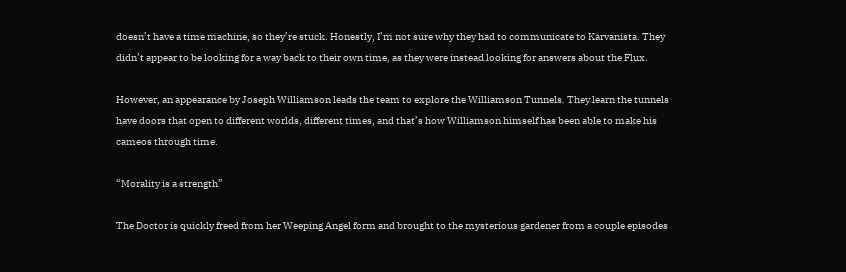doesn’t have a time machine, so they’re stuck. Honestly, I’m not sure why they had to communicate to Karvanista. They didn’t appear to be looking for a way back to their own time, as they were instead looking for answers about the Flux.

However, an appearance by Joseph Williamson leads the team to explore the Williamson Tunnels. They learn the tunnels have doors that open to different worlds, different times, and that’s how Williamson himself has been able to make his cameos through time.

“Morality is a strength”

The Doctor is quickly freed from her Weeping Angel form and brought to the mysterious gardener from a couple episodes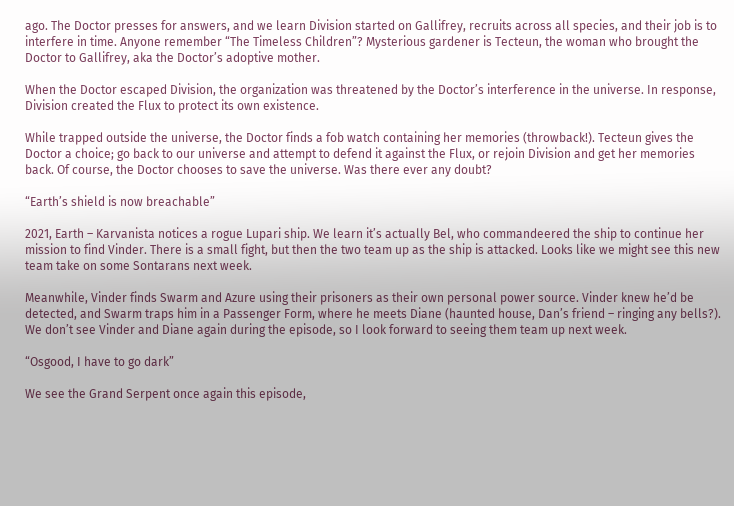ago. The Doctor presses for answers, and we learn Division started on Gallifrey, recruits across all species, and their job is to interfere in time. Anyone remember “The Timeless Children”? Mysterious gardener is Tecteun, the woman who brought the Doctor to Gallifrey, aka the Doctor’s adoptive mother.

When the Doctor escaped Division, the organization was threatened by the Doctor’s interference in the universe. In response, Division created the Flux to protect its own existence.

While trapped outside the universe, the Doctor finds a fob watch containing her memories (throwback!). Tecteun gives the Doctor a choice; go back to our universe and attempt to defend it against the Flux, or rejoin Division and get her memories back. Of course, the Doctor chooses to save the universe. Was there ever any doubt?

“Earth’s shield is now breachable”

2021, Earth – Karvanista notices a rogue Lupari ship. We learn it’s actually Bel, who commandeered the ship to continue her mission to find Vinder. There is a small fight, but then the two team up as the ship is attacked. Looks like we might see this new team take on some Sontarans next week.

Meanwhile, Vinder finds Swarm and Azure using their prisoners as their own personal power source. Vinder knew he’d be detected, and Swarm traps him in a Passenger Form, where he meets Diane (haunted house, Dan’s friend – ringing any bells?). We don’t see Vinder and Diane again during the episode, so I look forward to seeing them team up next week.

“Osgood, I have to go dark”

We see the Grand Serpent once again this episode,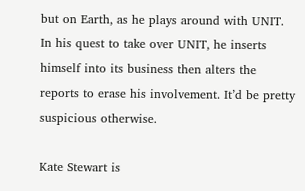but on Earth, as he plays around with UNIT. In his quest to take over UNIT, he inserts himself into its business then alters the reports to erase his involvement. It’d be pretty suspicious otherwise.

Kate Stewart is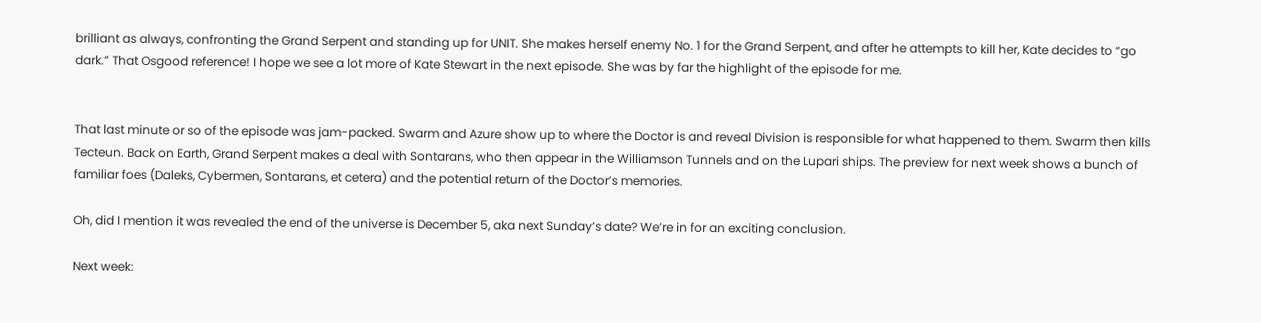brilliant as always, confronting the Grand Serpent and standing up for UNIT. She makes herself enemy No. 1 for the Grand Serpent, and after he attempts to kill her, Kate decides to “go dark.” That Osgood reference! I hope we see a lot more of Kate Stewart in the next episode. She was by far the highlight of the episode for me.


That last minute or so of the episode was jam-packed. Swarm and Azure show up to where the Doctor is and reveal Division is responsible for what happened to them. Swarm then kills Tecteun. Back on Earth, Grand Serpent makes a deal with Sontarans, who then appear in the Williamson Tunnels and on the Lupari ships. The preview for next week shows a bunch of familiar foes (Daleks, Cybermen, Sontarans, et cetera) and the potential return of the Doctor’s memories.

Oh, did I mention it was revealed the end of the universe is December 5, aka next Sunday’s date? We’re in for an exciting conclusion.

Next week: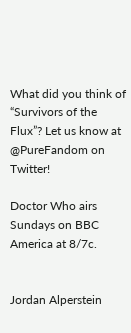What did you think of “Survivors of the Flux”? Let us know at @PureFandom on Twitter!

Doctor Who airs Sundays on BBC America at 8/7c.


Jordan Alperstein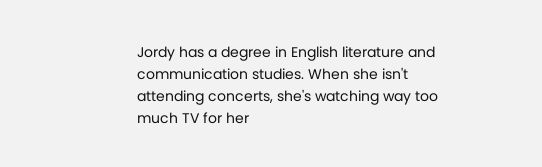Jordy has a degree in English literature and communication studies. When she isn't attending concerts, she's watching way too much TV for her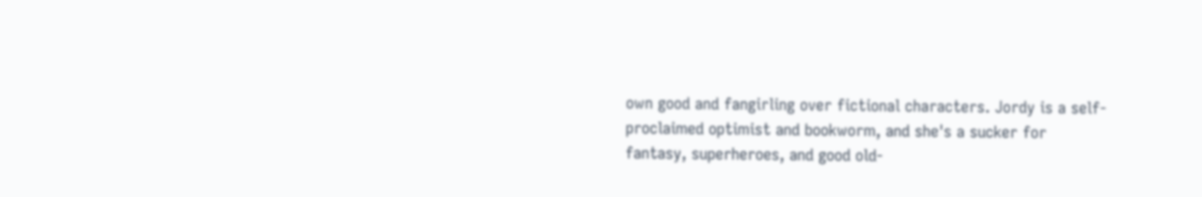own good and fangirling over fictional characters. Jordy is a self-proclaimed optimist and bookworm, and she's a sucker for fantasy, superheroes, and good old-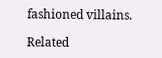fashioned villains.

Related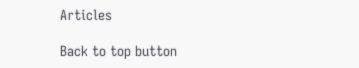Articles

Back to top button